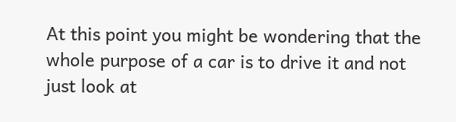At this point you might be wondering that the whole purpose of a car is to drive it and not just look at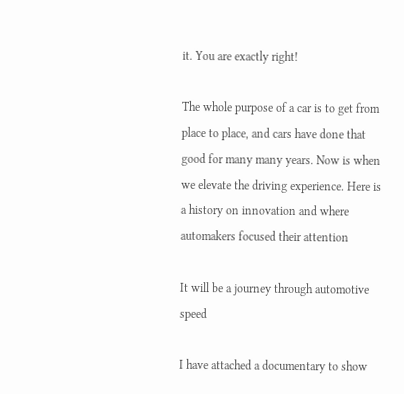it. You are exactly right!

The whole purpose of a car is to get from place to place, and cars have done that good for many many years. Now is when we elevate the driving experience. Here is a history on innovation and where automakers focused their attention

It will be a journey through automotive speed

I have attached a documentary to show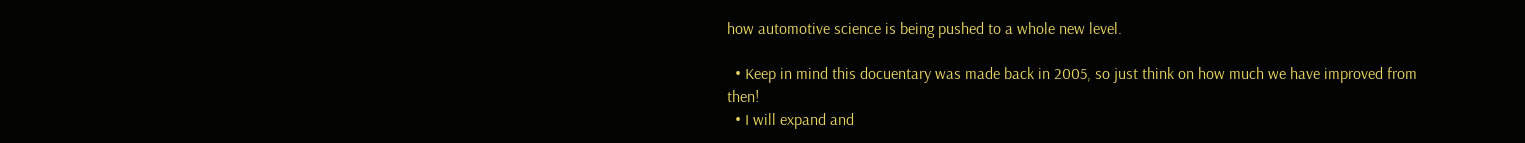how automotive science is being pushed to a whole new level.

  • Keep in mind this docuentary was made back in 2005, so just think on how much we have improved from then!
  • I will expand and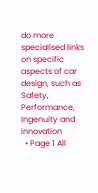do more specialised links on specific aspects of car design, such as Safety, Performance, Ingenuity and innovation
  • Page 1 All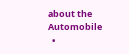about the Automobile
  •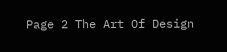Page 2 The Art Of Design